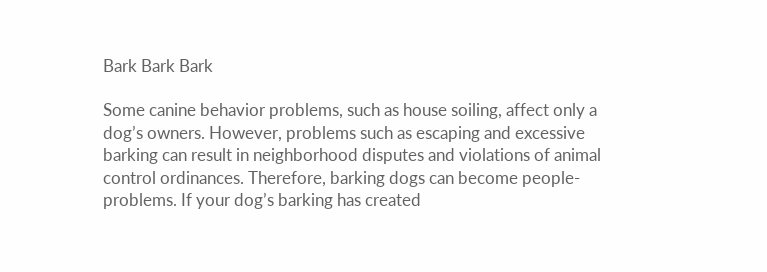Bark Bark Bark

Some canine behavior problems, such as house soiling, affect only a dog’s owners. However, problems such as escaping and excessive barking can result in neighborhood disputes and violations of animal control ordinances. Therefore, barking dogs can become people-problems. If your dog’s barking has created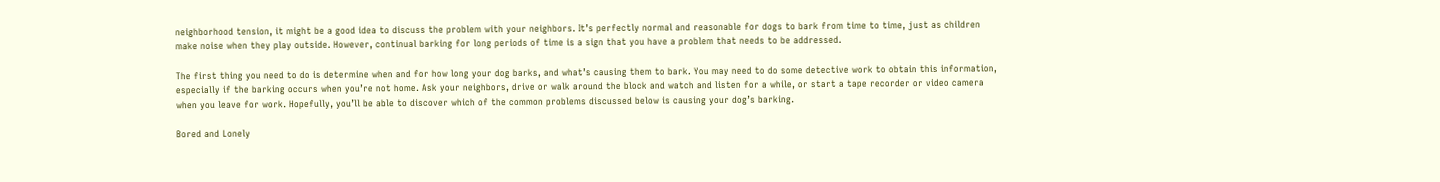neighborhood tension, it might be a good idea to discuss the problem with your neighbors. It’s perfectly normal and reasonable for dogs to bark from time to time, just as children make noise when they play outside. However, continual barking for long periods of time is a sign that you have a problem that needs to be addressed.

The first thing you need to do is determine when and for how long your dog barks, and what’s causing them to bark. You may need to do some detective work to obtain this information, especially if the barking occurs when you’re not home. Ask your neighbors, drive or walk around the block and watch and listen for a while, or start a tape recorder or video camera when you leave for work. Hopefully, you’ll be able to discover which of the common problems discussed below is causing your dog’s barking.

Bored and Lonely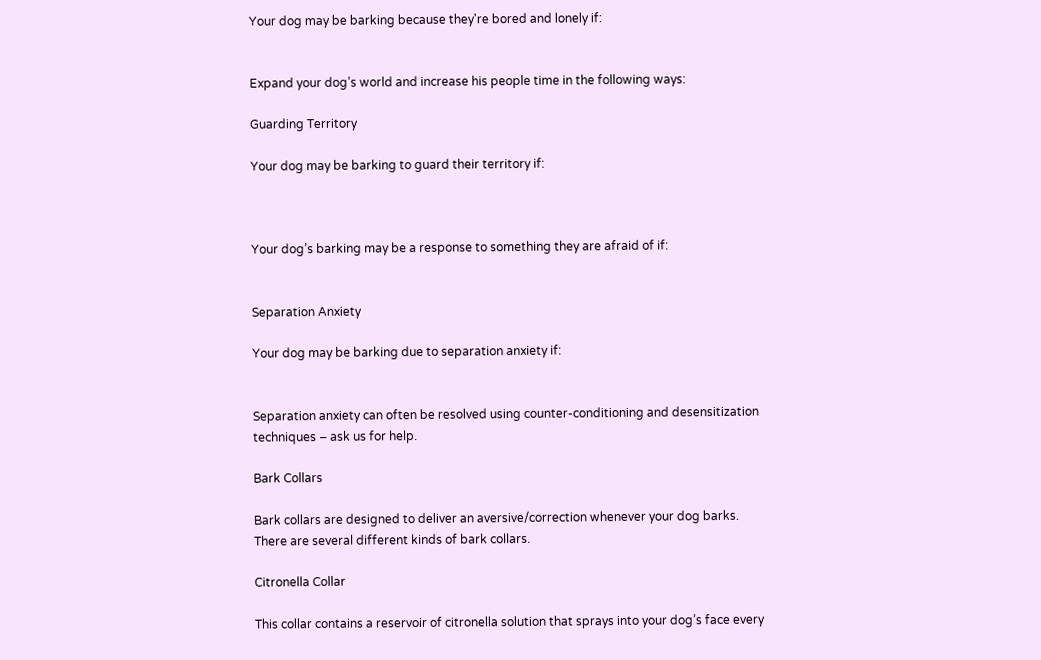Your dog may be barking because they're bored and lonely if:


Expand your dog’s world and increase his people time in the following ways:

Guarding Territory

Your dog may be barking to guard their territory if:



Your dog’s barking may be a response to something they are afraid of if:


Separation Anxiety

Your dog may be barking due to separation anxiety if:


Separation anxiety can often be resolved using counter-conditioning and desensitization techniques – ask us for help.

Bark Collars

Bark collars are designed to deliver an aversive/correction whenever your dog barks. There are several different kinds of bark collars.

Citronella Collar

This collar contains a reservoir of citronella solution that sprays into your dog’s face every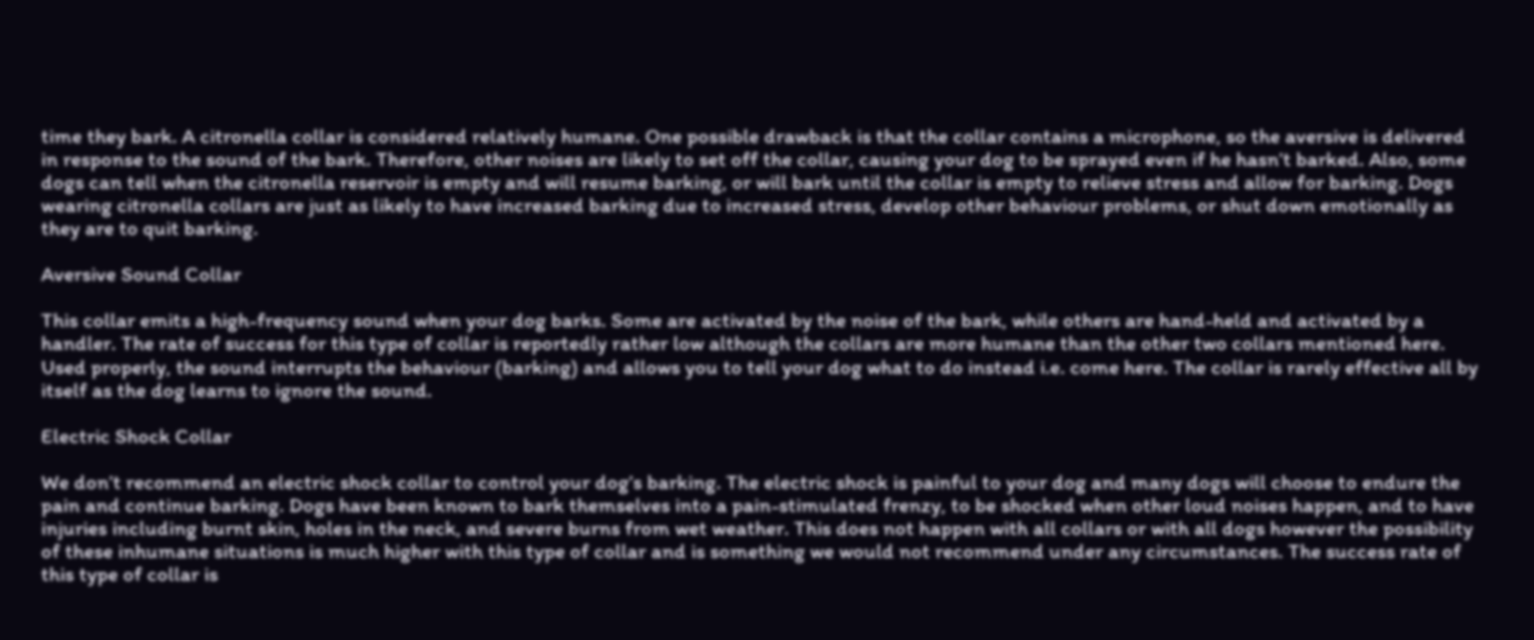time they bark. A citronella collar is considered relatively humane. One possible drawback is that the collar contains a microphone, so the aversive is delivered in response to the sound of the bark. Therefore, other noises are likely to set off the collar, causing your dog to be sprayed even if he hasn’t barked. Also, some dogs can tell when the citronella reservoir is empty and will resume barking, or will bark until the collar is empty to relieve stress and allow for barking. Dogs wearing citronella collars are just as likely to have increased barking due to increased stress, develop other behaviour problems, or shut down emotionally as they are to quit barking.

Aversive Sound Collar

This collar emits a high-frequency sound when your dog barks. Some are activated by the noise of the bark, while others are hand-held and activated by a handler. The rate of success for this type of collar is reportedly rather low although the collars are more humane than the other two collars mentioned here. Used properly, the sound interrupts the behaviour (barking) and allows you to tell your dog what to do instead i.e. come here. The collar is rarely effective all by itself as the dog learns to ignore the sound.

Electric Shock Collar

We don’t recommend an electric shock collar to control your dog’s barking. The electric shock is painful to your dog and many dogs will choose to endure the pain and continue barking. Dogs have been known to bark themselves into a pain-stimulated frenzy, to be shocked when other loud noises happen, and to have injuries including burnt skin, holes in the neck, and severe burns from wet weather. This does not happen with all collars or with all dogs however the possibility of these inhumane situations is much higher with this type of collar and is something we would not recommend under any circumstances. The success rate of this type of collar is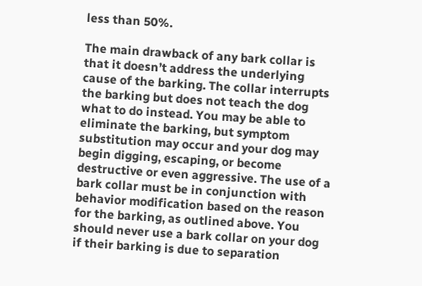less than 50%.

The main drawback of any bark collar is that it doesn’t address the underlying cause of the barking. The collar interrupts the barking but does not teach the dog what to do instead. You may be able to eliminate the barking, but symptom substitution may occur and your dog may begin digging, escaping, or become destructive or even aggressive. The use of a bark collar must be in conjunction with behavior modification based on the reason for the barking, as outlined above. You should never use a bark collar on your dog if their barking is due to separation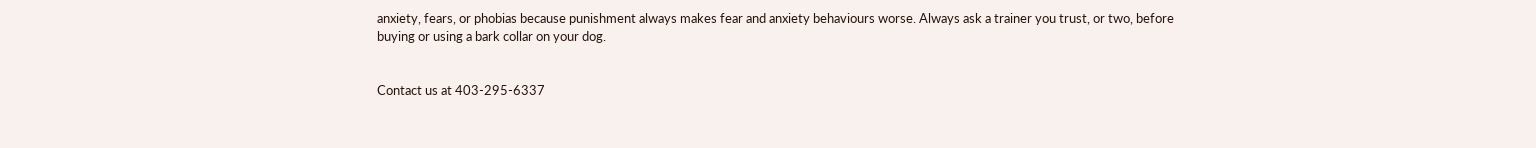anxiety, fears, or phobias because punishment always makes fear and anxiety behaviours worse. Always ask a trainer you trust, or two, before buying or using a bark collar on your dog.


Contact us at 403-295-6337